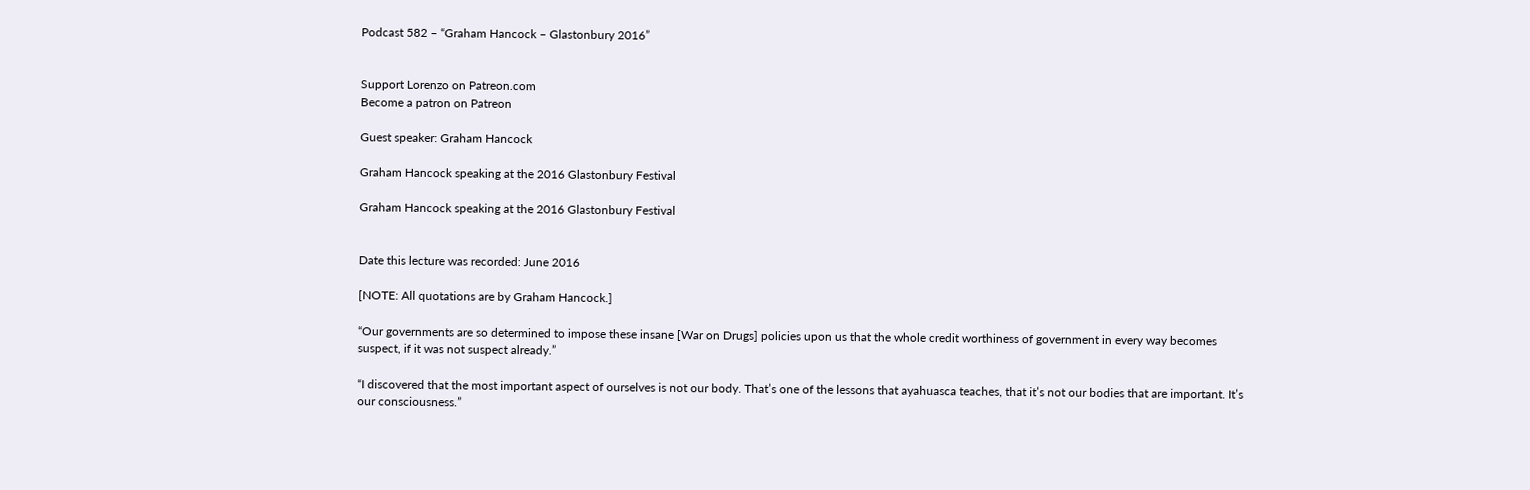Podcast 582 – “Graham Hancock – Glastonbury 2016”


Support Lorenzo on Patreon.com
Become a patron on Patreon

Guest speaker: Graham Hancock

Graham Hancock speaking at the 2016 Glastonbury Festival

Graham Hancock speaking at the 2016 Glastonbury Festival


Date this lecture was recorded: June 2016

[NOTE: All quotations are by Graham Hancock.]

“Our governments are so determined to impose these insane [War on Drugs] policies upon us that the whole credit worthiness of government in every way becomes suspect, if it was not suspect already.”

“I discovered that the most important aspect of ourselves is not our body. That’s one of the lessons that ayahuasca teaches, that it’s not our bodies that are important. It’s our consciousness.”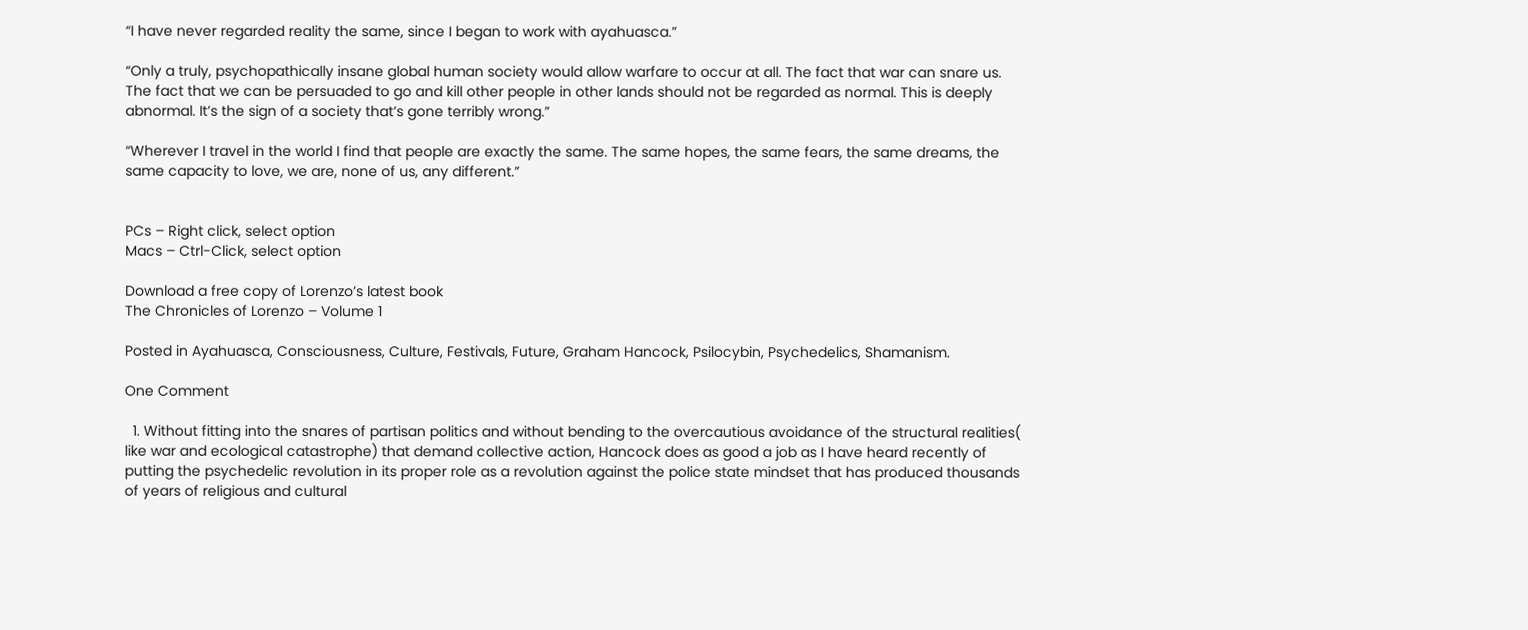“I have never regarded reality the same, since I began to work with ayahuasca.”

“Only a truly, psychopathically insane global human society would allow warfare to occur at all. The fact that war can snare us. The fact that we can be persuaded to go and kill other people in other lands should not be regarded as normal. This is deeply abnormal. It’s the sign of a society that’s gone terribly wrong.”

“Wherever I travel in the world I find that people are exactly the same. The same hopes, the same fears, the same dreams, the same capacity to love, we are, none of us, any different.”


PCs – Right click, select option
Macs – Ctrl-Click, select option

Download a free copy of Lorenzo’s latest book
The Chronicles of Lorenzo – Volume 1

Posted in Ayahuasca, Consciousness, Culture, Festivals, Future, Graham Hancock, Psilocybin, Psychedelics, Shamanism.

One Comment

  1. Without fitting into the snares of partisan politics and without bending to the overcautious avoidance of the structural realities( like war and ecological catastrophe) that demand collective action, Hancock does as good a job as I have heard recently of putting the psychedelic revolution in its proper role as a revolution against the police state mindset that has produced thousands of years of religious and cultural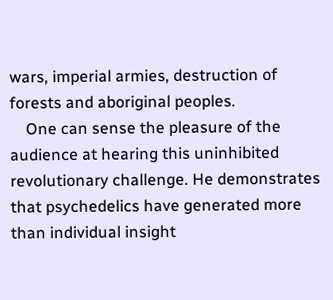wars, imperial armies, destruction of forests and aboriginal peoples.
    One can sense the pleasure of the audience at hearing this uninhibited revolutionary challenge. He demonstrates that psychedelics have generated more than individual insight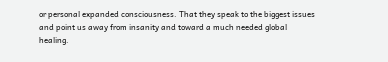or personal expanded consciousness. That they speak to the biggest issues and point us away from insanity and toward a much needed global healing.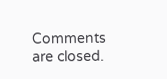Comments are closed.